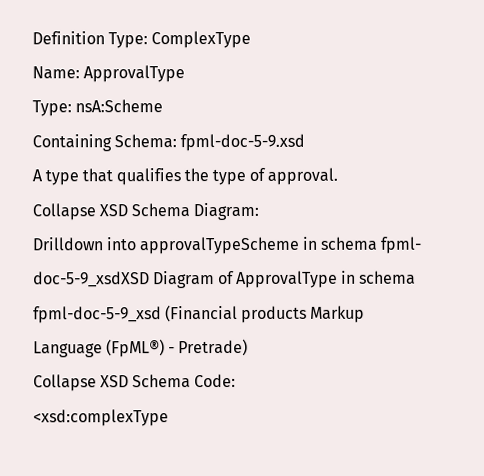Definition Type: ComplexType
Name: ApprovalType
Type: nsA:Scheme
Containing Schema: fpml-doc-5-9.xsd
A type that qualifies the type of approval.
Collapse XSD Schema Diagram:
Drilldown into approvalTypeScheme in schema fpml-doc-5-9_xsdXSD Diagram of ApprovalType in schema fpml-doc-5-9_xsd (Financial products Markup Language (FpML®) - Pretrade)
Collapse XSD Schema Code:
<xsd:complexType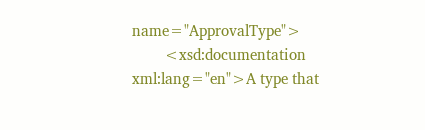name="ApprovalType">
        <xsd:documentation xml:lang="en">A type that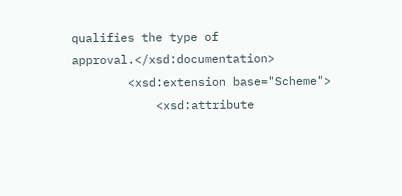qualifies the type of approval.</xsd:documentation>
        <xsd:extension base="Scheme">
            <xsd:attribute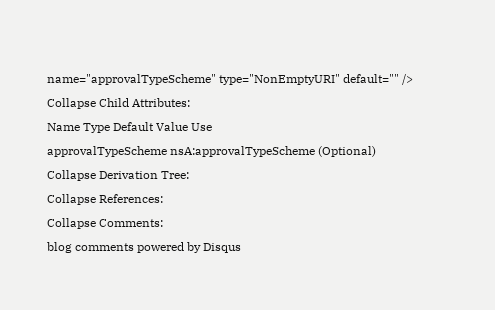name="approvalTypeScheme" type="NonEmptyURI" default="" />
Collapse Child Attributes:
Name Type Default Value Use
approvalTypeScheme nsA:approvalTypeScheme (Optional)
Collapse Derivation Tree:
Collapse References:
Collapse Comments:
blog comments powered by Disqus